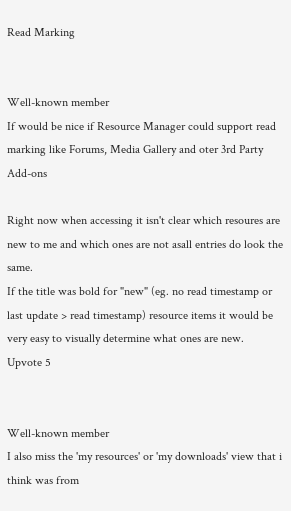Read Marking


Well-known member
If would be nice if Resource Manager could support read marking like Forums, Media Gallery and oter 3rd Party Add-ons

Right now when accessing it isn't clear which resoures are new to me and which ones are not asall entries do look the same.
If the title was bold for "new" (eg. no read timestamp or last update > read timestamp) resource items it would be very easy to visually determine what ones are new.
Upvote 5


Well-known member
I also miss the 'my resources' or 'my downloads' view that i think was from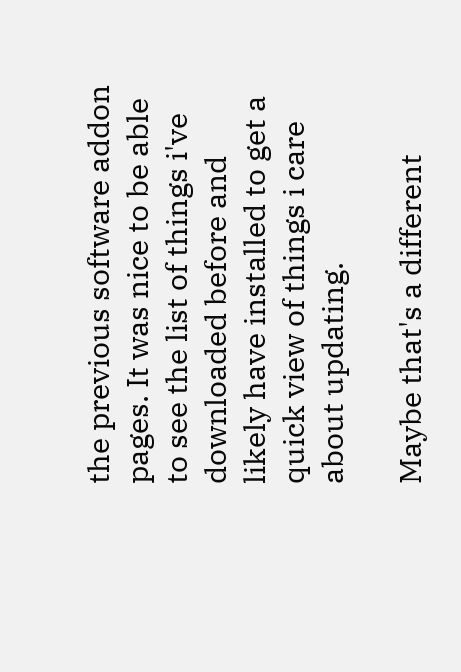the previous software addon pages. It was nice to be able to see the list of things i've downloaded before and likely have installed to get a quick view of things i care about updating.

Maybe that's a different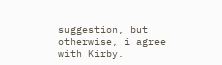suggestion, but otherwise, i agree with Kirby.